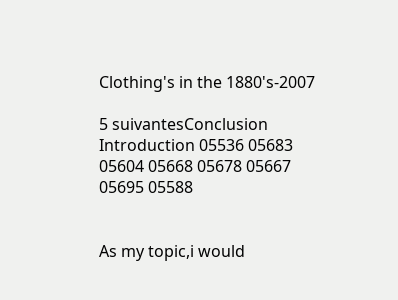Clothing's in the 1880's-2007

5 suivantesConclusion
Introduction 05536 05683 05604 05668 05678 05667 05695 05588


As my topic,i would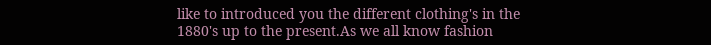like to introduced you the different clothing's in the 1880's up to the present.As we all know fashion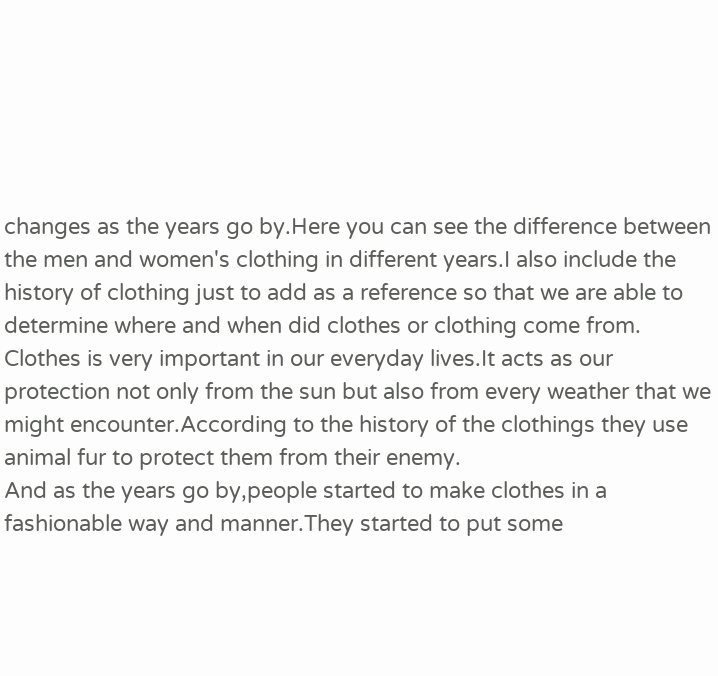changes as the years go by.Here you can see the difference between the men and women's clothing in different years.I also include the history of clothing just to add as a reference so that we are able to determine where and when did clothes or clothing come from.
Clothes is very important in our everyday lives.It acts as our protection not only from the sun but also from every weather that we might encounter.According to the history of the clothings they use animal fur to protect them from their enemy.
And as the years go by,people started to make clothes in a fashionable way and manner.They started to put some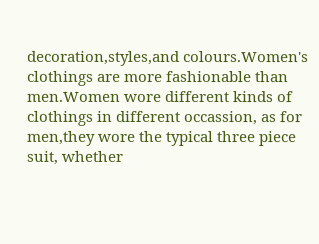decoration,styles,and colours.Women's clothings are more fashionable than men.Women wore different kinds of clothings in different occassion, as for men,they wore the typical three piece suit, whether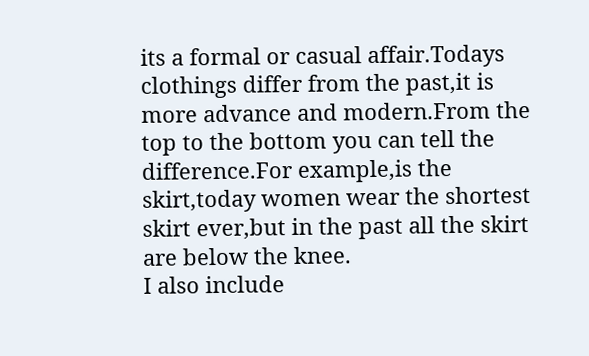its a formal or casual affair.Todays clothings differ from the past,it is more advance and modern.From the top to the bottom you can tell the difference.For example,is the skirt,today women wear the shortest skirt ever,but in the past all the skirt are below the knee.
I also include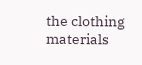the clothing materials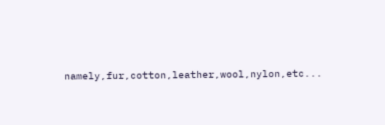namely,fur,cotton,leather,wool,nylon,etc...